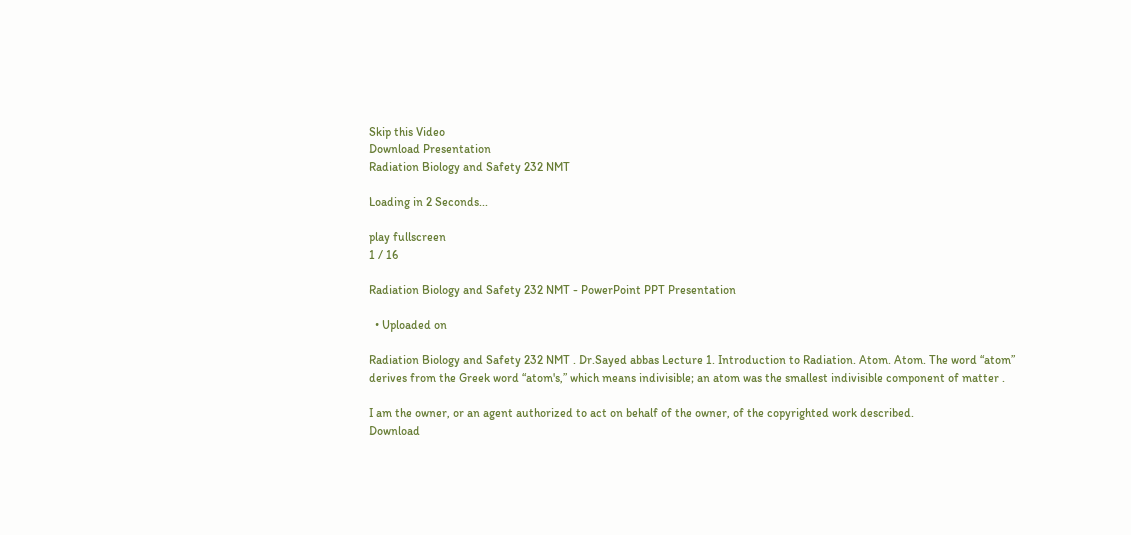Skip this Video
Download Presentation
Radiation Biology and Safety 232 NMT

Loading in 2 Seconds...

play fullscreen
1 / 16

Radiation Biology and Safety 232 NMT - PowerPoint PPT Presentation

  • Uploaded on

Radiation Biology and Safety 232 NMT . Dr.Sayed abbas Lecture 1. Introduction to Radiation. Atom. Atom. The word “atom” derives from the Greek word “atom's,” which means indivisible; an atom was the smallest indivisible component of matter .

I am the owner, or an agent authorized to act on behalf of the owner, of the copyrighted work described.
Download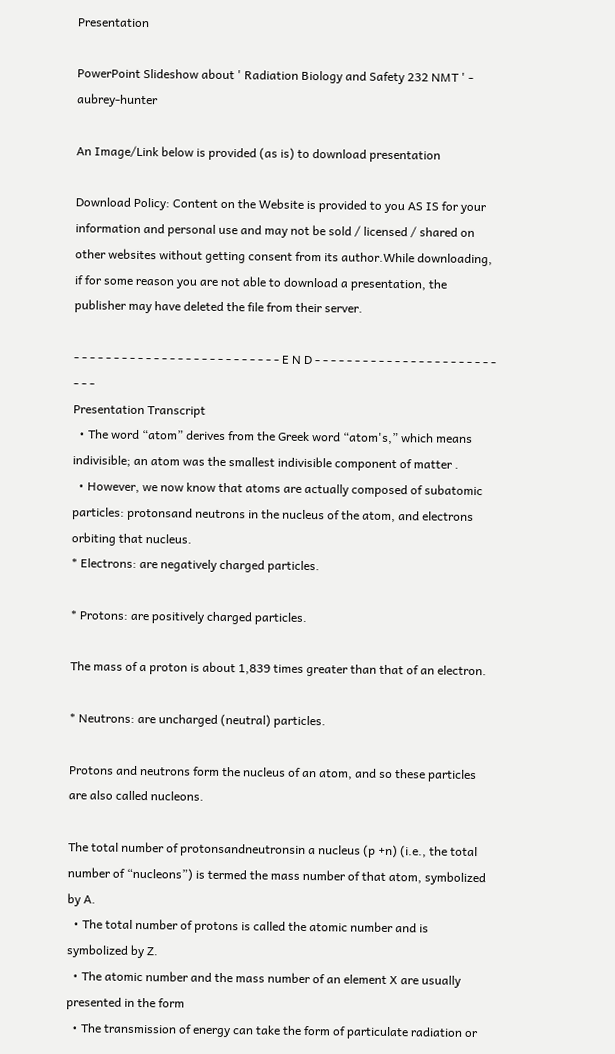Presentation

PowerPoint Slideshow about ' Radiation Biology and Safety 232 NMT ' - aubrey-hunter

An Image/Link below is provided (as is) to download presentation

Download Policy: Content on the Website is provided to you AS IS for your information and personal use and may not be sold / licensed / shared on other websites without getting consent from its author.While downloading, if for some reason you are not able to download a presentation, the publisher may have deleted the file from their server.

- - - - - - - - - - - - - - - - - - - - - - - - - - E N D - - - - - - - - - - - - - - - - - - - - - - - - - -
Presentation Transcript
  • The word “atom” derives from the Greek word “atom's,” which means indivisible; an atom was the smallest indivisible component of matter .
  • However, we now know that atoms are actually composed of subatomic particles: protonsand neutrons in the nucleus of the atom, and electrons orbiting that nucleus.
* Electrons: are negatively charged particles.

* Protons: are positively charged particles.

The mass of a proton is about 1,839 times greater than that of an electron.

* Neutrons: are uncharged (neutral) particles.

Protons and neutrons form the nucleus of an atom, and so these particles are also called nucleons.

The total number of protonsandneutronsin a nucleus (p +n) (i.e., the total number of “nucleons”) is termed the mass number of that atom, symbolized by A.
  • The total number of protons is called the atomic number and is symbolized by Z.
  • The atomic number and the mass number of an element X are usually presented in the form
  • The transmission of energy can take the form of particulate radiation or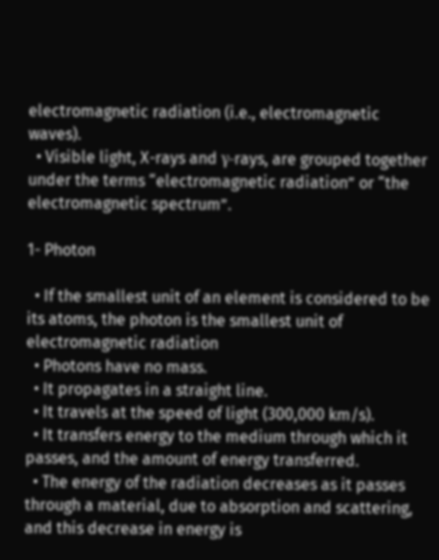electromagnetic radiation (i.e., electromagnetic waves).
  • Visible light, X-rays and γ-rays, are grouped together under the terms “electromagnetic radiation” or “the electromagnetic spectrum”.

1- Photon

  • If the smallest unit of an element is considered to be its atoms, the photon is the smallest unit of electromagnetic radiation
  • Photons have no mass.
  • It propagates in a straight line.
  • It travels at the speed of light (300,000 km/s).
  • It transfers energy to the medium through which it passes, and the amount of energy transferred.
  • The energy of the radiation decreases as it passes through a material, due to absorption and scattering, and this decrease in energy is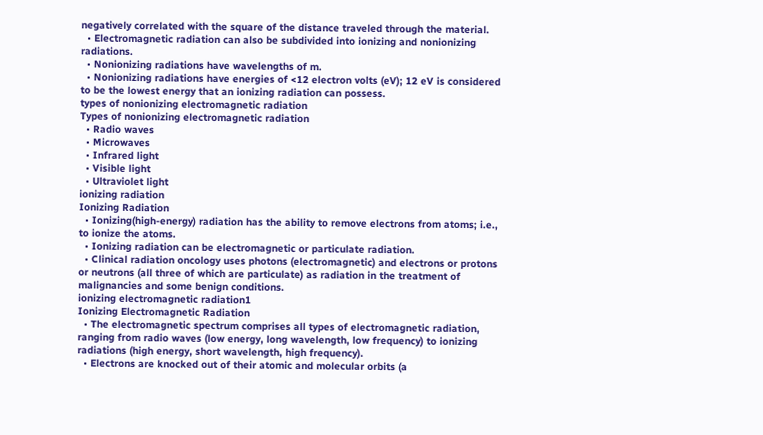negatively correlated with the square of the distance traveled through the material.
  • Electromagnetic radiation can also be subdivided into ionizing and nonionizing radiations.
  • Nonionizing radiations have wavelengths of m.
  • Nonionizing radiations have energies of <12 electron volts (eV); 12 eV is considered to be the lowest energy that an ionizing radiation can possess.
types of nonionizing electromagnetic radiation
Types of nonionizing electromagnetic radiation
  • Radio waves
  • Microwaves
  • Infrared light
  • Visible light
  • Ultraviolet light
ionizing radiation
Ionizing Radiation
  • Ionizing(high-energy) radiation has the ability to remove electrons from atoms; i.e., to ionize the atoms.
  • Ionizing radiation can be electromagnetic or particulate radiation.
  • Clinical radiation oncology uses photons (electromagnetic) and electrons or protons or neutrons (all three of which are particulate) as radiation in the treatment of malignancies and some benign conditions.
ionizing electromagnetic radiation1
Ionizing Electromagnetic Radiation
  • The electromagnetic spectrum comprises all types of electromagnetic radiation, ranging from radio waves (low energy, long wavelength, low frequency) to ionizing radiations (high energy, short wavelength, high frequency).
  • Electrons are knocked out of their atomic and molecular orbits (a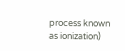process known as ionization)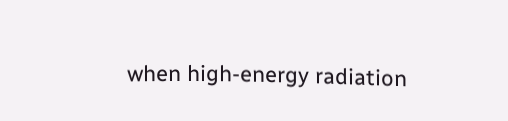when high-energy radiation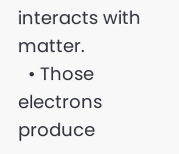interacts with matter.
  • Those electrons produce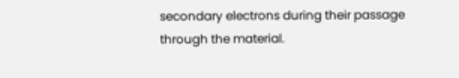secondary electrons during their passage through the material.